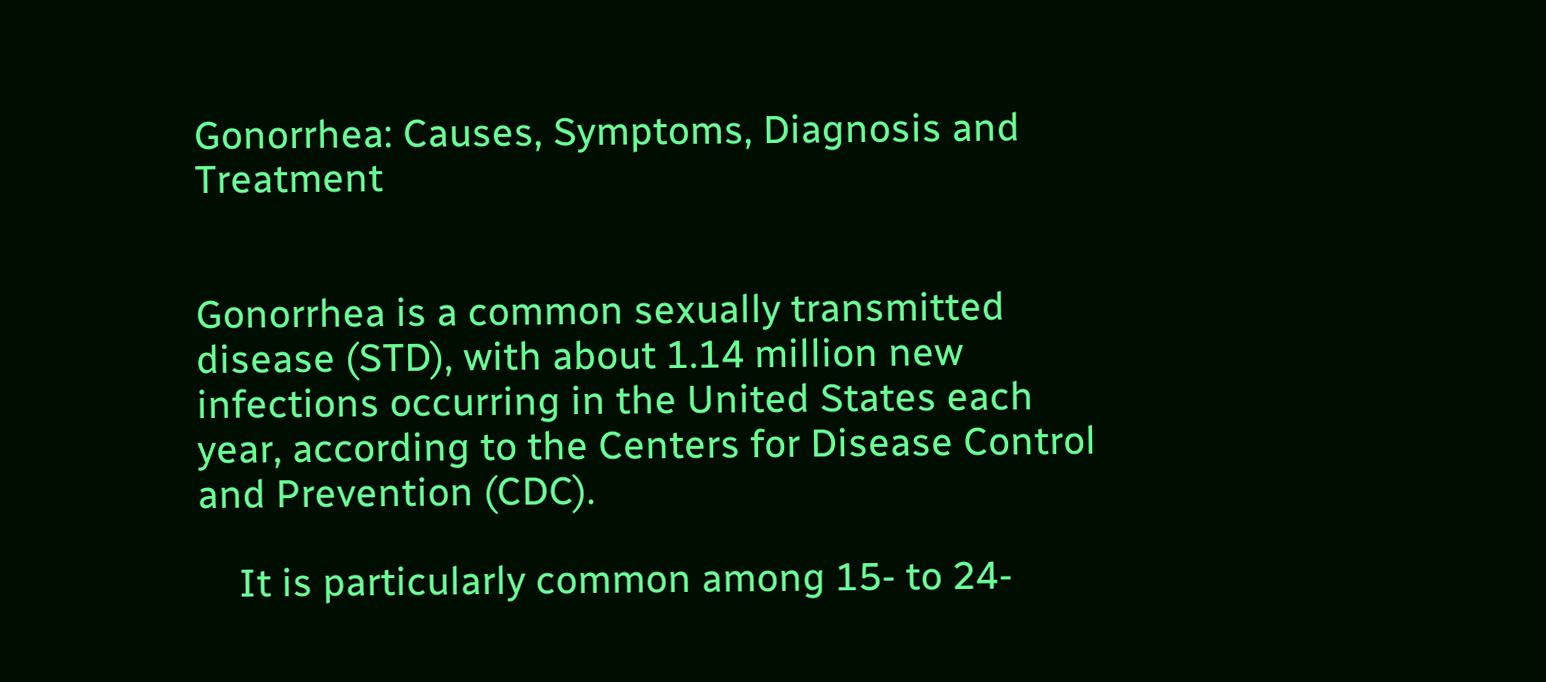Gonorrhea: Causes, Symptoms, Diagnosis and Treatment


Gonorrhea is a common sexually transmitted disease (STD), with about 1.14 million new infections occurring in the United States each year, according to the Centers for Disease Control and Prevention (CDC).

    It is particularly common among 15- to 24-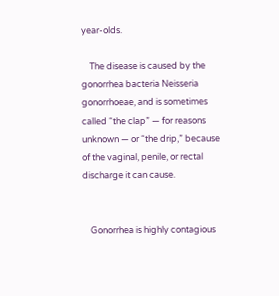year-olds.

    The disease is caused by the gonorrhea bacteria Neisseria gonorrhoeae, and is sometimes called “the clap” — for reasons unknown — or “the drip,” because of the vaginal, penile, or rectal discharge it can cause.


    Gonorrhea is highly contagious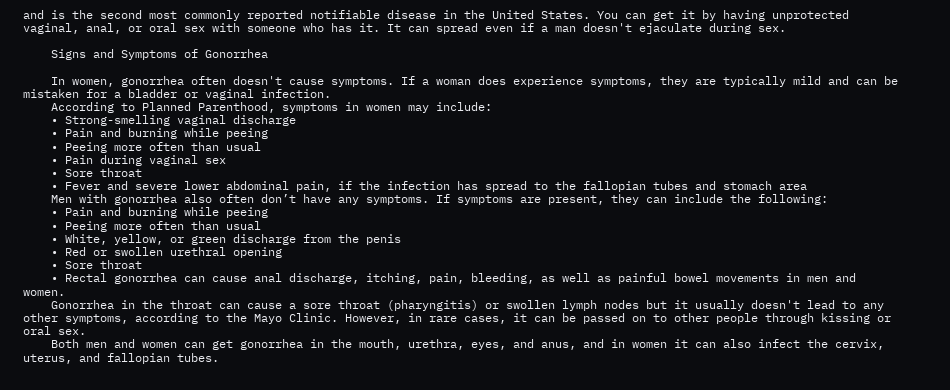and is the second most commonly reported notifiable disease in the United States. You can get it by having unprotected vaginal, anal, or oral sex with someone who has it. It can spread even if a man doesn't ejaculate during sex.

    Signs and Symptoms of Gonorrhea

    In women, gonorrhea often doesn't cause symptoms. If a woman does experience symptoms, they are typically mild and can be mistaken for a bladder or vaginal infection.
    According to Planned Parenthood, symptoms in women may include:
    • Strong-smelling vaginal discharge
    • Pain and burning while peeing
    • Peeing more often than usual
    • Pain during vaginal sex
    • Sore throat
    • Fever and severe lower abdominal pain, if the infection has spread to the fallopian tubes and stomach area
    Men with gonorrhea also often don’t have any symptoms. If symptoms are present, they can include the following:
    • Pain and burning while peeing
    • Peeing more often than usual
    • White, yellow, or green discharge from the penis
    • Red or swollen urethral opening
    • Sore throat
    • Rectal gonorrhea can cause anal discharge, itching, pain, bleeding, as well as painful bowel movements in men and women.
    Gonorrhea in the throat can cause a sore throat (pharyngitis) or swollen lymph nodes but it usually doesn't lead to any other symptoms, according to the Mayo Clinic. However, in rare cases, it can be passed on to other people through kissing or oral sex.
    Both men and women can get gonorrhea in the mouth, urethra, eyes, and anus, and in women it can also infect the cervix, uterus, and fallopian tubes.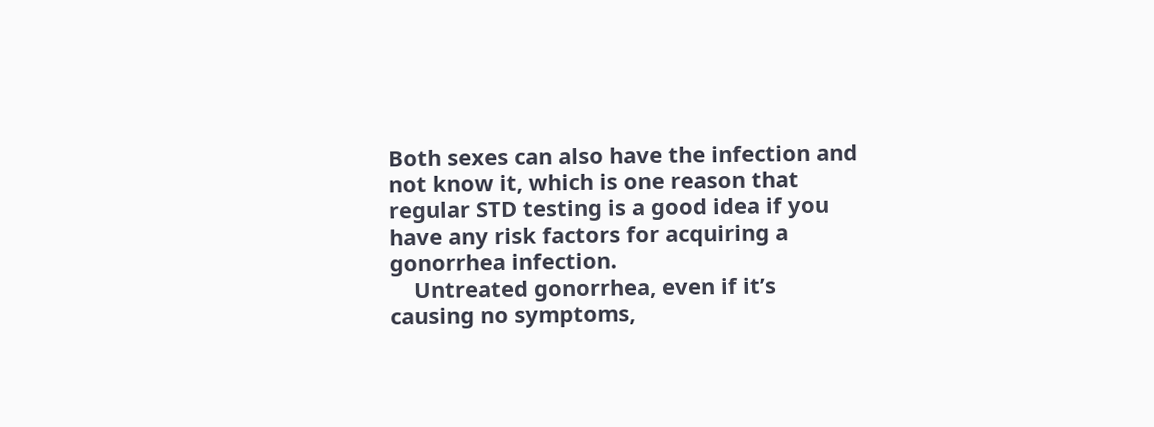Both sexes can also have the infection and not know it, which is one reason that regular STD testing is a good idea if you have any risk factors for acquiring a gonorrhea infection.
    Untreated gonorrhea, even if it’s causing no symptoms,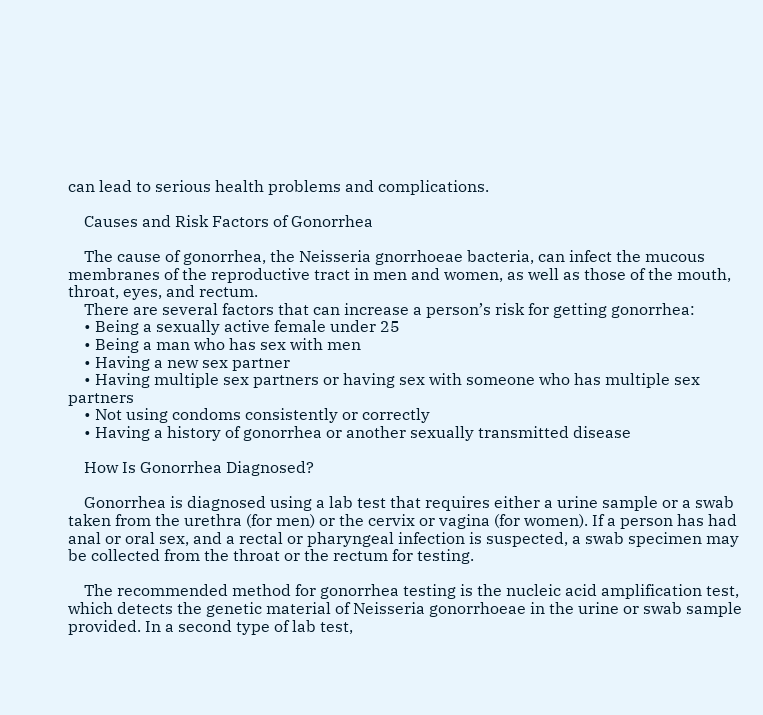can lead to serious health problems and complications.

    Causes and Risk Factors of Gonorrhea

    The cause of gonorrhea, the Neisseria gnorrhoeae bacteria, can infect the mucous membranes of the reproductive tract in men and women, as well as those of the mouth, throat, eyes, and rectum.
    There are several factors that can increase a person’s risk for getting gonorrhea:
    • Being a sexually active female under 25
    • Being a man who has sex with men
    • Having a new sex partner
    • Having multiple sex partners or having sex with someone who has multiple sex partners
    • Not using condoms consistently or correctly
    • Having a history of gonorrhea or another sexually transmitted disease

    How Is Gonorrhea Diagnosed?

    Gonorrhea is diagnosed using a lab test that requires either a urine sample or a swab taken from the urethra (for men) or the cervix or vagina (for women). If a person has had anal or oral sex, and a rectal or pharyngeal infection is suspected, a swab specimen may be collected from the throat or the rectum for testing.

    The recommended method for gonorrhea testing is the nucleic acid amplification test, which detects the genetic material of Neisseria gonorrhoeae in the urine or swab sample provided. In a second type of lab test,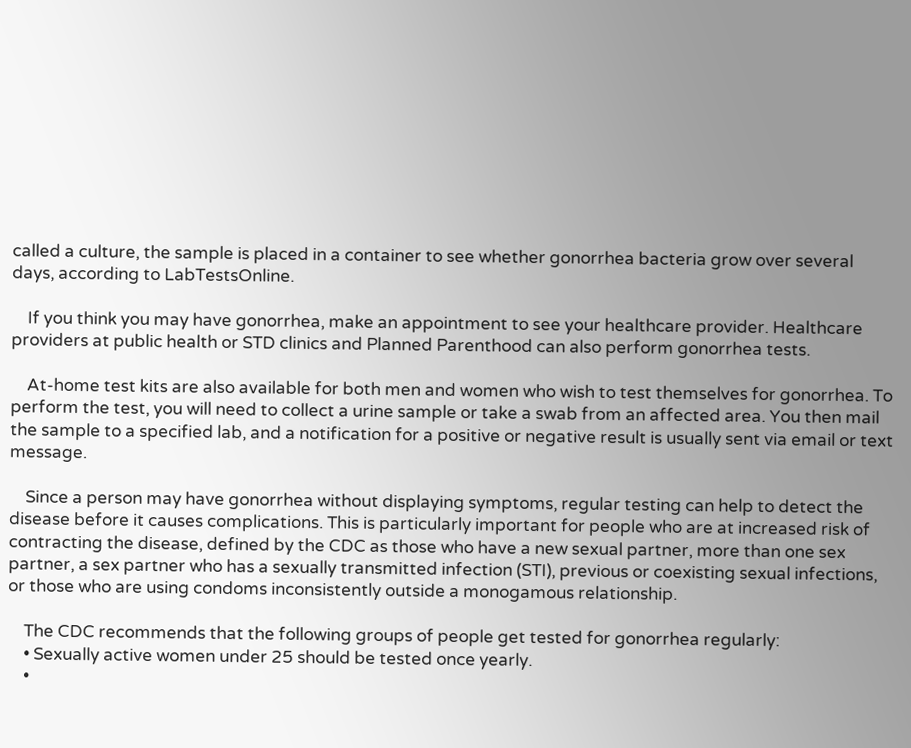called a culture, the sample is placed in a container to see whether gonorrhea bacteria grow over several days, according to LabTestsOnline.

    If you think you may have gonorrhea, make an appointment to see your healthcare provider. Healthcare providers at public health or STD clinics and Planned Parenthood can also perform gonorrhea tests.

    At-home test kits are also available for both men and women who wish to test themselves for gonorrhea. To perform the test, you will need to collect a urine sample or take a swab from an affected area. You then mail the sample to a specified lab, and a notification for a positive or negative result is usually sent via email or text message.

    Since a person may have gonorrhea without displaying symptoms, regular testing can help to detect the disease before it causes complications. This is particularly important for people who are at increased risk of contracting the disease, defined by the CDC as those who have a new sexual partner, more than one sex partner, a sex partner who has a sexually transmitted infection (STI), previous or coexisting sexual infections, or those who are using condoms inconsistently outside a monogamous relationship.

    The CDC recommends that the following groups of people get tested for gonorrhea regularly:
    • Sexually active women under 25 should be tested once yearly.
    •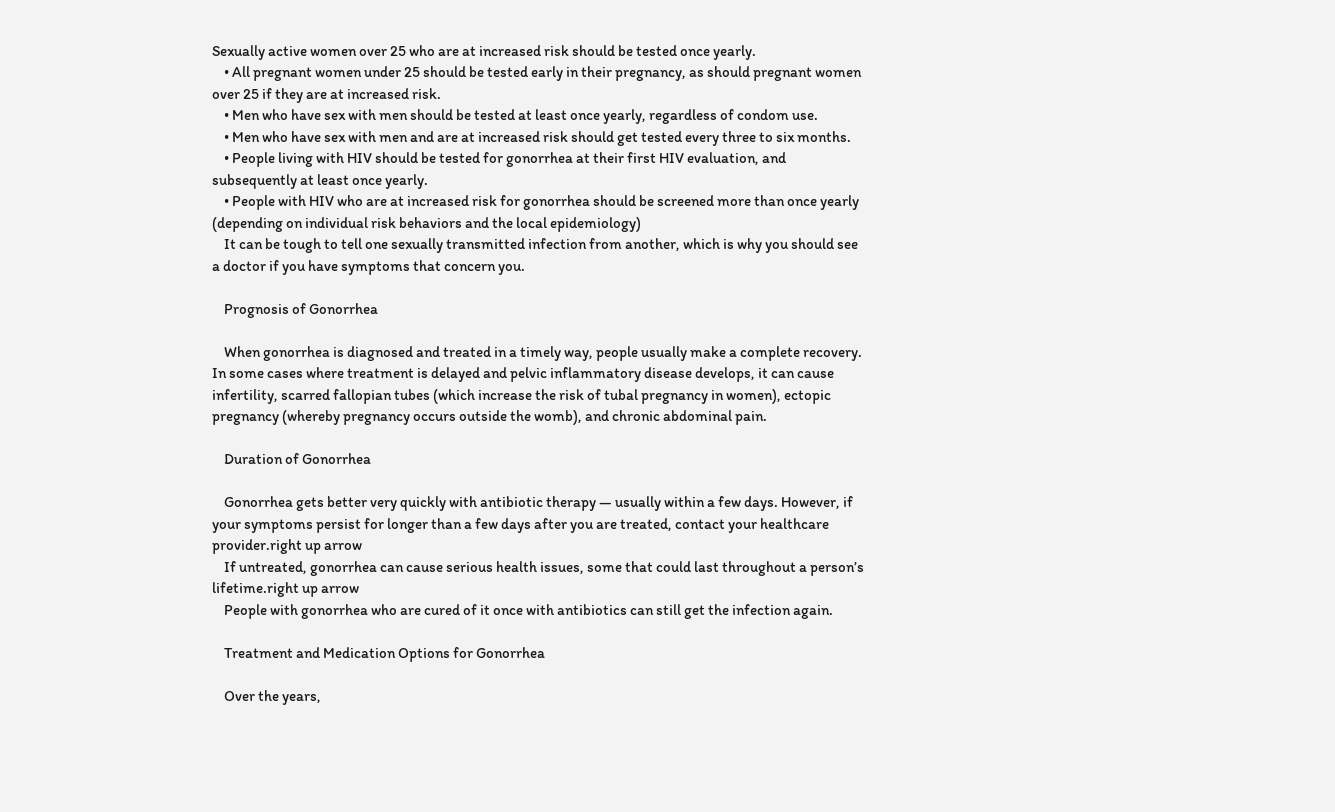Sexually active women over 25 who are at increased risk should be tested once yearly.
    • All pregnant women under 25 should be tested early in their pregnancy, as should pregnant women over 25 if they are at increased risk.
    • Men who have sex with men should be tested at least once yearly, regardless of condom use.
    • Men who have sex with men and are at increased risk should get tested every three to six months.
    • People living with HIV should be tested for gonorrhea at their first HIV evaluation, and subsequently at least once yearly.
    • People with HIV who are at increased risk for gonorrhea should be screened more than once yearly (depending on individual risk behaviors and the local epidemiology)
    It can be tough to tell one sexually transmitted infection from another, which is why you should see a doctor if you have symptoms that concern you.

    Prognosis of Gonorrhea

    When gonorrhea is diagnosed and treated in a timely way, people usually make a complete recovery. In some cases where treatment is delayed and pelvic inflammatory disease develops, it can cause infertility, scarred fallopian tubes (which increase the risk of tubal pregnancy in women), ectopic pregnancy (whereby pregnancy occurs outside the womb), and chronic abdominal pain.

    Duration of Gonorrhea

    Gonorrhea gets better very quickly with antibiotic therapy — usually within a few days. However, if your symptoms persist for longer than a few days after you are treated, contact your healthcare provider.right up arrow
    If untreated, gonorrhea can cause serious health issues, some that could last throughout a person’s lifetime.right up arrow
    People with gonorrhea who are cured of it once with antibiotics can still get the infection again.

    Treatment and Medication Options for Gonorrhea

    Over the years,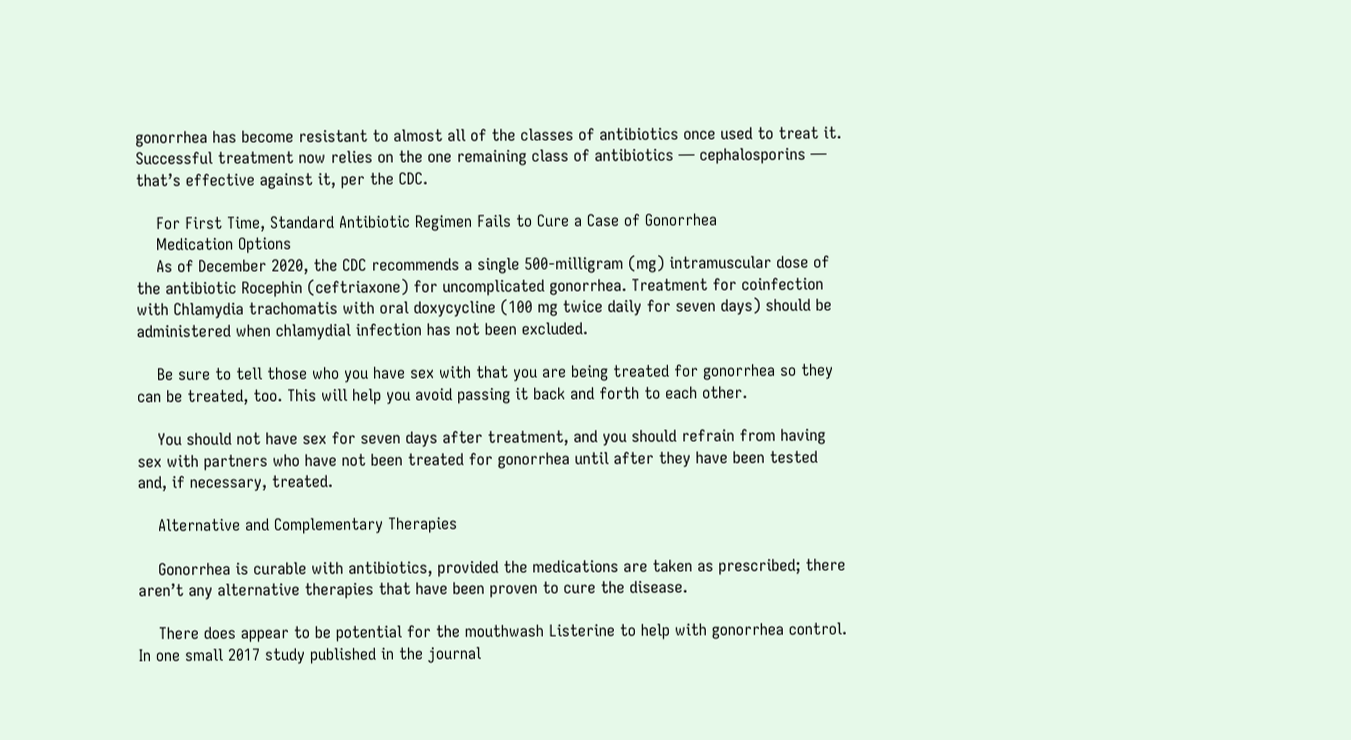gonorrhea has become resistant to almost all of the classes of antibiotics once used to treat it. Successful treatment now relies on the one remaining class of antibiotics — cephalosporins — that’s effective against it, per the CDC.

    For First Time, Standard Antibiotic Regimen Fails to Cure a Case of Gonorrhea
    Medication Options
    As of December 2020, the CDC recommends a single 500-milligram (mg) intramuscular dose of the antibiotic Rocephin (ceftriaxone) for uncomplicated gonorrhea. Treatment for coinfection with Chlamydia trachomatis with oral doxycycline (100 mg twice daily for seven days) should be administered when chlamydial infection has not been excluded.

    Be sure to tell those who you have sex with that you are being treated for gonorrhea so they can be treated, too. This will help you avoid passing it back and forth to each other.

    You should not have sex for seven days after treatment, and you should refrain from having sex with partners who have not been treated for gonorrhea until after they have been tested and, if necessary, treated.

    Alternative and Complementary Therapies

    Gonorrhea is curable with antibiotics, provided the medications are taken as prescribed; there aren’t any alternative therapies that have been proven to cure the disease.

    There does appear to be potential for the mouthwash Listerine to help with gonorrhea control. In one small 2017 study published in the journal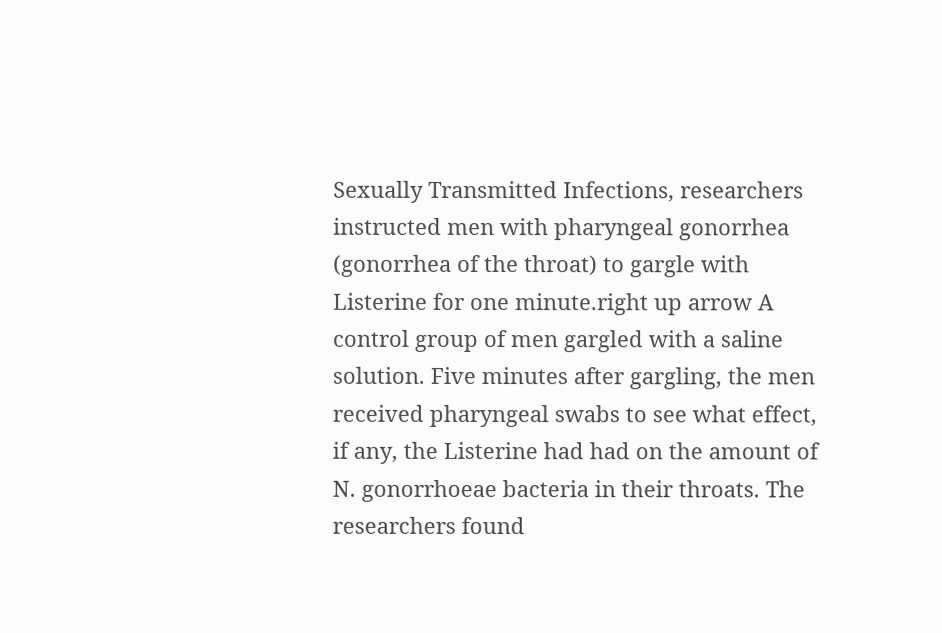Sexually Transmitted Infections, researchers instructed men with pharyngeal gonorrhea (gonorrhea of the throat) to gargle with Listerine for one minute.right up arrow A control group of men gargled with a saline solution. Five minutes after gargling, the men received pharyngeal swabs to see what effect, if any, the Listerine had had on the amount of N. gonorrhoeae bacteria in their throats. The researchers found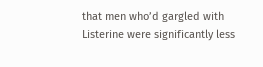that men who’d gargled with Listerine were significantly less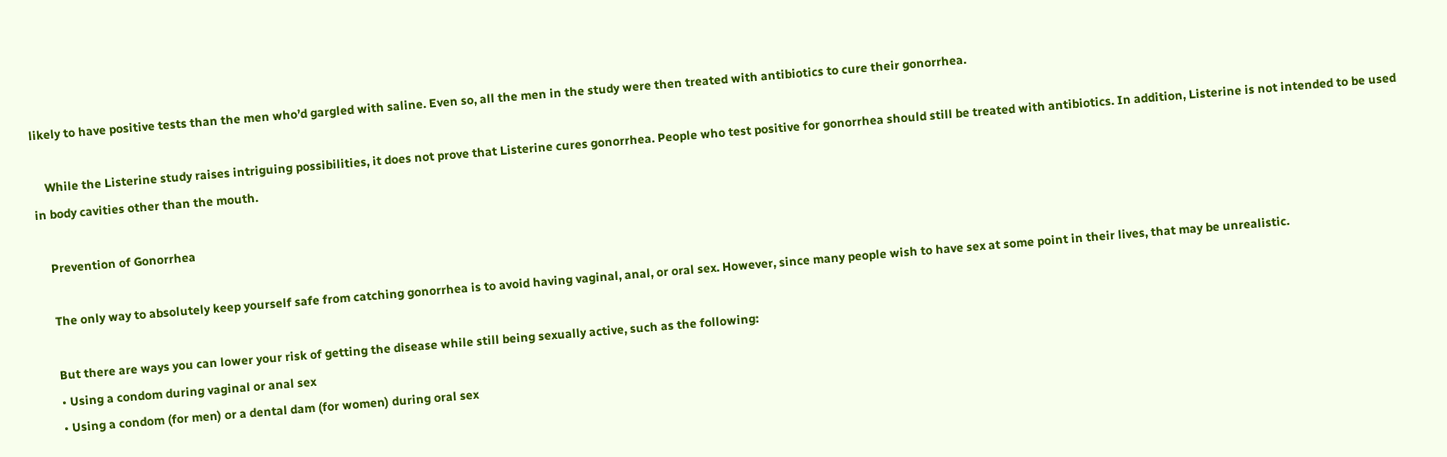likely to have positive tests than the men who’d gargled with saline. Even so, all the men in the study were then treated with antibiotics to cure their gonorrhea.

    While the Listerine study raises intriguing possibilities, it does not prove that Listerine cures gonorrhea. People who test positive for gonorrhea should still be treated with antibiotics. In addition, Listerine is not intended to be used in body cavities other than the mouth.

    Prevention of Gonorrhea

    The only way to absolutely keep yourself safe from catching gonorrhea is to avoid having vaginal, anal, or oral sex. However, since many people wish to have sex at some point in their lives, that may be unrealistic.

    But there are ways you can lower your risk of getting the disease while still being sexually active, such as the following:
    • Using a condom during vaginal or anal sex
    • Using a condom (for men) or a dental dam (for women) during oral sex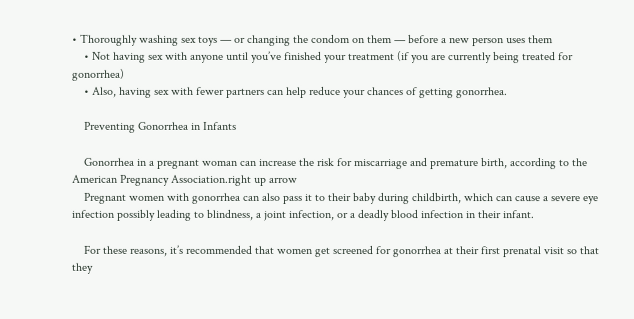• Thoroughly washing sex toys — or changing the condom on them — before a new person uses them
    • Not having sex with anyone until you’ve finished your treatment (if you are currently being treated for gonorrhea)
    • Also, having sex with fewer partners can help reduce your chances of getting gonorrhea.

    Preventing Gonorrhea in Infants

    Gonorrhea in a pregnant woman can increase the risk for miscarriage and premature birth, according to the American Pregnancy Association.right up arrow
    Pregnant women with gonorrhea can also pass it to their baby during childbirth, which can cause a severe eye infection possibly leading to blindness, a joint infection, or a deadly blood infection in their infant.

    For these reasons, it’s recommended that women get screened for gonorrhea at their first prenatal visit so that they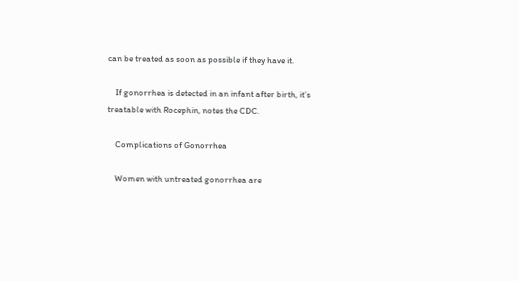can be treated as soon as possible if they have it.

    If gonorrhea is detected in an infant after birth, it’s treatable with Rocephin, notes the CDC.

    Complications of Gonorrhea

    Women with untreated gonorrhea are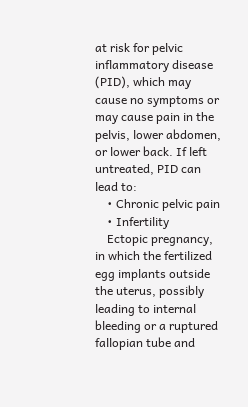at risk for pelvic inflammatory disease (PID), which may cause no symptoms or may cause pain in the pelvis, lower abdomen, or lower back. If left untreated, PID can lead to:
    • Chronic pelvic pain
    • Infertility
    Ectopic pregnancy, in which the fertilized egg implants outside the uterus, possibly leading to internal bleeding or a ruptured fallopian tube and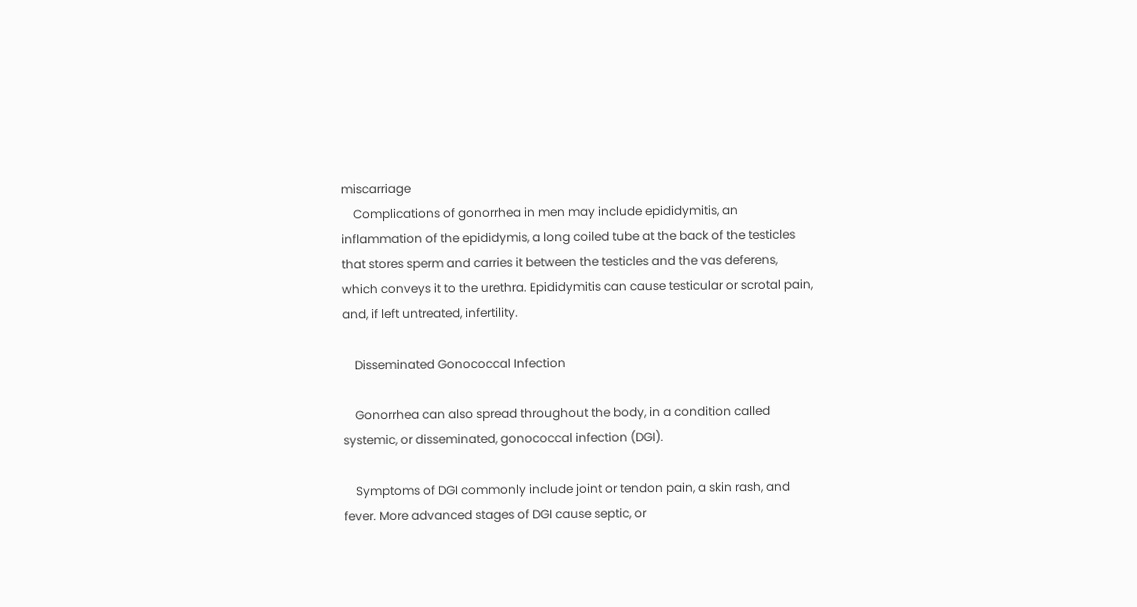miscarriage
    Complications of gonorrhea in men may include epididymitis, an inflammation of the epididymis, a long coiled tube at the back of the testicles that stores sperm and carries it between the testicles and the vas deferens, which conveys it to the urethra. Epididymitis can cause testicular or scrotal pain, and, if left untreated, infertility.

    Disseminated Gonococcal Infection

    Gonorrhea can also spread throughout the body, in a condition called systemic, or disseminated, gonococcal infection (DGI).

    Symptoms of DGI commonly include joint or tendon pain, a skin rash, and fever. More advanced stages of DGI cause septic, or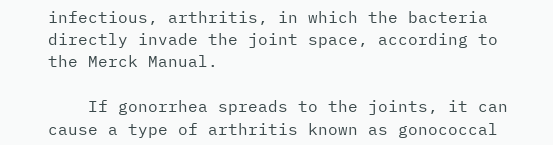infectious, arthritis, in which the bacteria directly invade the joint space, according to the Merck Manual.

    If gonorrhea spreads to the joints, it can cause a type of arthritis known as gonococcal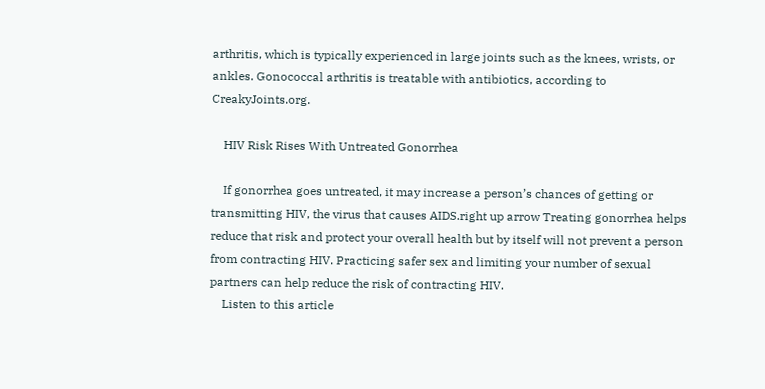arthritis, which is typically experienced in large joints such as the knees, wrists, or ankles. Gonococcal arthritis is treatable with antibiotics, according to CreakyJoints.org.

    HIV Risk Rises With Untreated Gonorrhea

    If gonorrhea goes untreated, it may increase a person’s chances of getting or transmitting HIV, the virus that causes AIDS.right up arrow Treating gonorrhea helps reduce that risk and protect your overall health but by itself will not prevent a person from contracting HIV. Practicing safer sex and limiting your number of sexual partners can help reduce the risk of contracting HIV.
    Listen to this article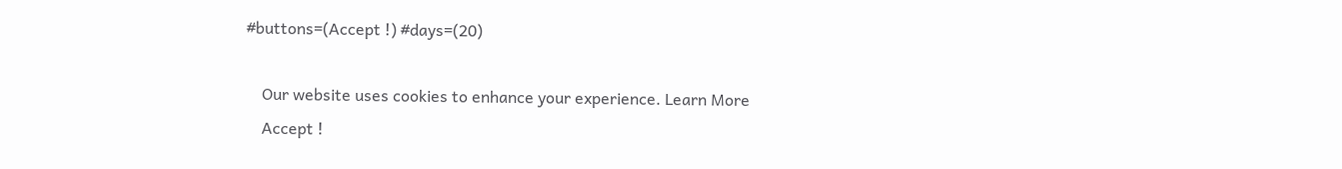#buttons=(Accept !) #days=(20)

    Our website uses cookies to enhance your experience. Learn More
    Accept !